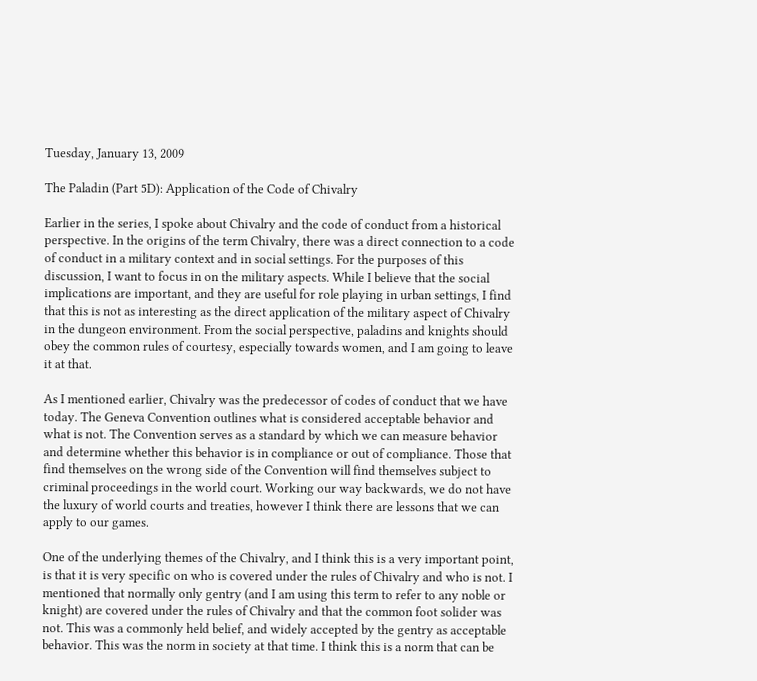Tuesday, January 13, 2009

The Paladin (Part 5D): Application of the Code of Chivalry

Earlier in the series, I spoke about Chivalry and the code of conduct from a historical perspective. In the origins of the term Chivalry, there was a direct connection to a code of conduct in a military context and in social settings. For the purposes of this discussion, I want to focus in on the military aspects. While I believe that the social implications are important, and they are useful for role playing in urban settings, I find that this is not as interesting as the direct application of the military aspect of Chivalry in the dungeon environment. From the social perspective, paladins and knights should obey the common rules of courtesy, especially towards women, and I am going to leave it at that.

As I mentioned earlier, Chivalry was the predecessor of codes of conduct that we have today. The Geneva Convention outlines what is considered acceptable behavior and what is not. The Convention serves as a standard by which we can measure behavior and determine whether this behavior is in compliance or out of compliance. Those that find themselves on the wrong side of the Convention will find themselves subject to criminal proceedings in the world court. Working our way backwards, we do not have the luxury of world courts and treaties, however I think there are lessons that we can apply to our games.

One of the underlying themes of the Chivalry, and I think this is a very important point, is that it is very specific on who is covered under the rules of Chivalry and who is not. I mentioned that normally only gentry (and I am using this term to refer to any noble or knight) are covered under the rules of Chivalry and that the common foot solider was not. This was a commonly held belief, and widely accepted by the gentry as acceptable behavior. This was the norm in society at that time. I think this is a norm that can be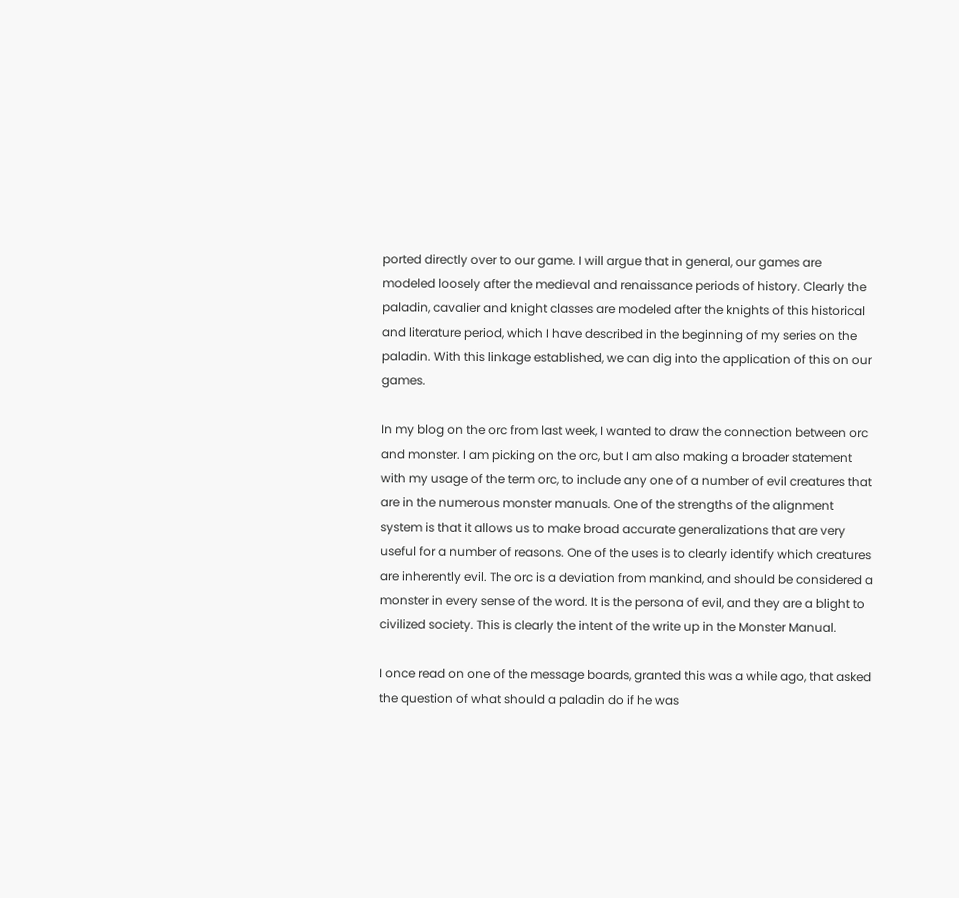ported directly over to our game. I will argue that in general, our games are modeled loosely after the medieval and renaissance periods of history. Clearly the paladin, cavalier and knight classes are modeled after the knights of this historical and literature period, which I have described in the beginning of my series on the paladin. With this linkage established, we can dig into the application of this on our games.

In my blog on the orc from last week, I wanted to draw the connection between orc and monster. I am picking on the orc, but I am also making a broader statement with my usage of the term orc, to include any one of a number of evil creatures that are in the numerous monster manuals. One of the strengths of the alignment system is that it allows us to make broad accurate generalizations that are very useful for a number of reasons. One of the uses is to clearly identify which creatures are inherently evil. The orc is a deviation from mankind, and should be considered a monster in every sense of the word. It is the persona of evil, and they are a blight to civilized society. This is clearly the intent of the write up in the Monster Manual.

I once read on one of the message boards, granted this was a while ago, that asked the question of what should a paladin do if he was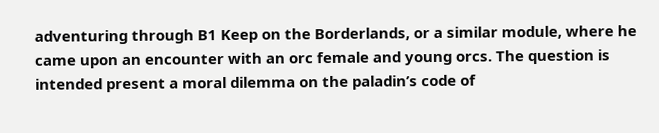adventuring through B1 Keep on the Borderlands, or a similar module, where he came upon an encounter with an orc female and young orcs. The question is intended present a moral dilemma on the paladin’s code of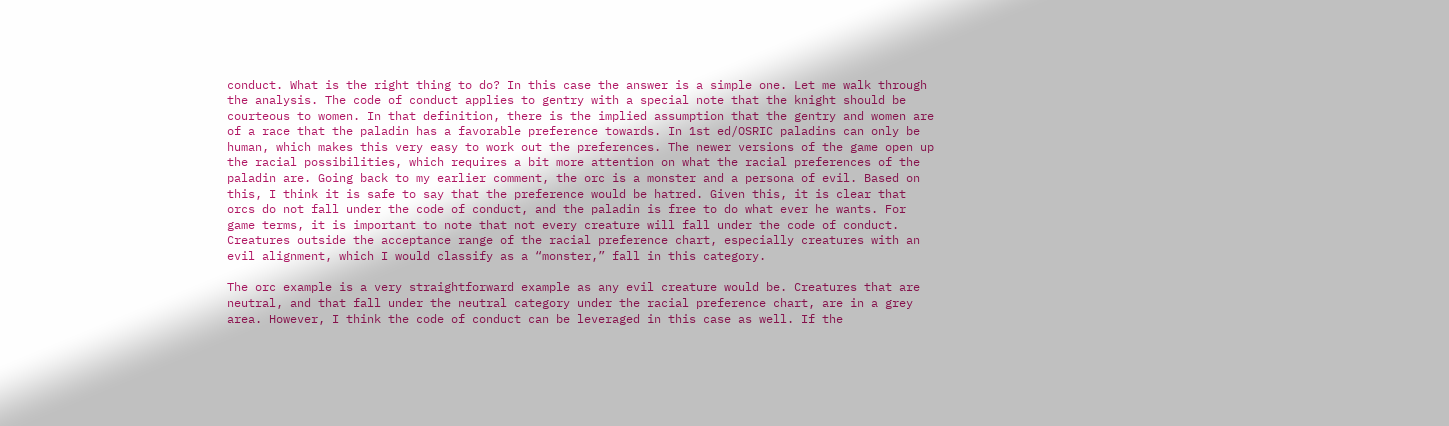conduct. What is the right thing to do? In this case the answer is a simple one. Let me walk through the analysis. The code of conduct applies to gentry with a special note that the knight should be courteous to women. In that definition, there is the implied assumption that the gentry and women are of a race that the paladin has a favorable preference towards. In 1st ed/OSRIC paladins can only be human, which makes this very easy to work out the preferences. The newer versions of the game open up the racial possibilities, which requires a bit more attention on what the racial preferences of the paladin are. Going back to my earlier comment, the orc is a monster and a persona of evil. Based on this, I think it is safe to say that the preference would be hatred. Given this, it is clear that orcs do not fall under the code of conduct, and the paladin is free to do what ever he wants. For game terms, it is important to note that not every creature will fall under the code of conduct. Creatures outside the acceptance range of the racial preference chart, especially creatures with an evil alignment, which I would classify as a “monster,” fall in this category.

The orc example is a very straightforward example as any evil creature would be. Creatures that are neutral, and that fall under the neutral category under the racial preference chart, are in a grey area. However, I think the code of conduct can be leveraged in this case as well. If the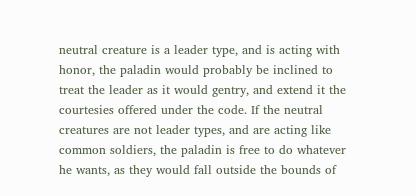neutral creature is a leader type, and is acting with honor, the paladin would probably be inclined to treat the leader as it would gentry, and extend it the courtesies offered under the code. If the neutral creatures are not leader types, and are acting like common soldiers, the paladin is free to do whatever he wants, as they would fall outside the bounds of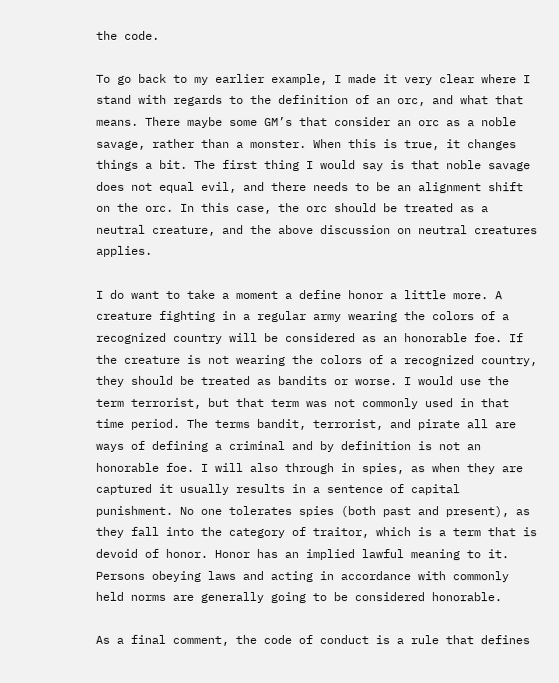the code.

To go back to my earlier example, I made it very clear where I stand with regards to the definition of an orc, and what that means. There maybe some GM’s that consider an orc as a noble savage, rather than a monster. When this is true, it changes things a bit. The first thing I would say is that noble savage does not equal evil, and there needs to be an alignment shift on the orc. In this case, the orc should be treated as a neutral creature, and the above discussion on neutral creatures applies.

I do want to take a moment a define honor a little more. A creature fighting in a regular army wearing the colors of a recognized country will be considered as an honorable foe. If the creature is not wearing the colors of a recognized country, they should be treated as bandits or worse. I would use the term terrorist, but that term was not commonly used in that time period. The terms bandit, terrorist, and pirate all are ways of defining a criminal and by definition is not an honorable foe. I will also through in spies, as when they are captured it usually results in a sentence of capital punishment. No one tolerates spies (both past and present), as they fall into the category of traitor, which is a term that is devoid of honor. Honor has an implied lawful meaning to it. Persons obeying laws and acting in accordance with commonly held norms are generally going to be considered honorable.

As a final comment, the code of conduct is a rule that defines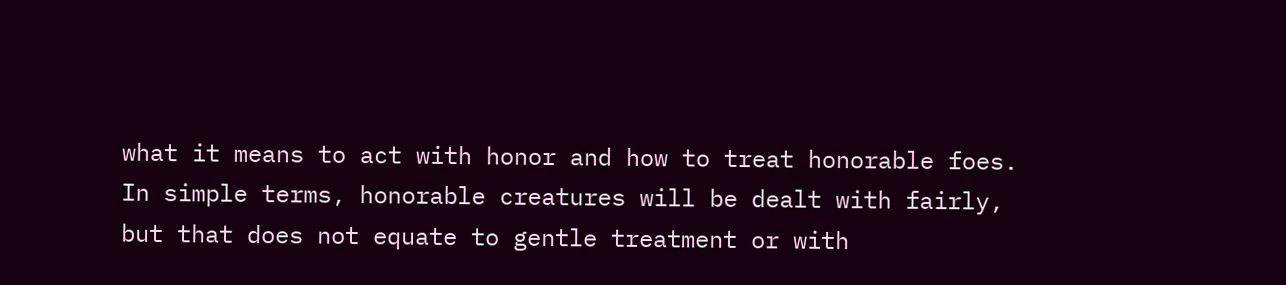what it means to act with honor and how to treat honorable foes. In simple terms, honorable creatures will be dealt with fairly, but that does not equate to gentle treatment or with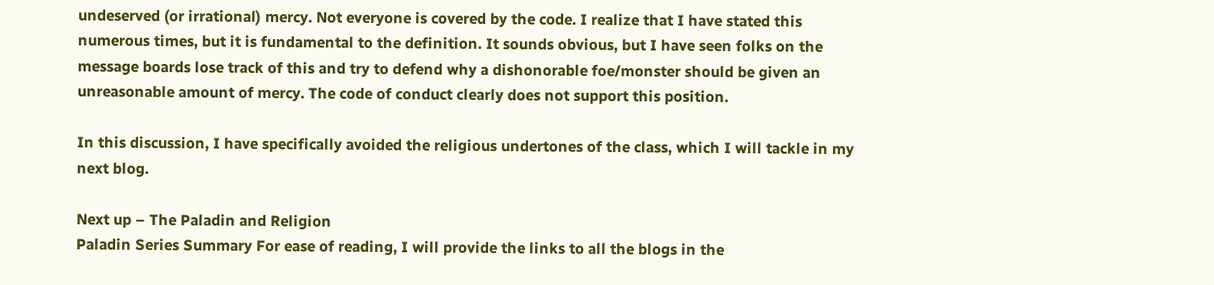undeserved (or irrational) mercy. Not everyone is covered by the code. I realize that I have stated this numerous times, but it is fundamental to the definition. It sounds obvious, but I have seen folks on the message boards lose track of this and try to defend why a dishonorable foe/monster should be given an unreasonable amount of mercy. The code of conduct clearly does not support this position.

In this discussion, I have specifically avoided the religious undertones of the class, which I will tackle in my next blog.

Next up – The Paladin and Religion
Paladin Series Summary For ease of reading, I will provide the links to all the blogs in the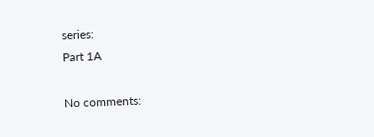series:
Part 1A

No comments: